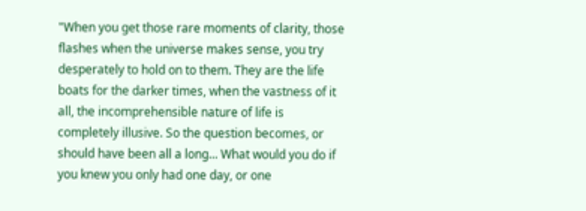"When you get those rare moments of clarity, those flashes when the universe makes sense, you try desperately to hold on to them. They are the life boats for the darker times, when the vastness of it all, the incomprehensible nature of life is completely illusive. So the question becomes, or should have been all a long... What would you do if you knew you only had one day, or one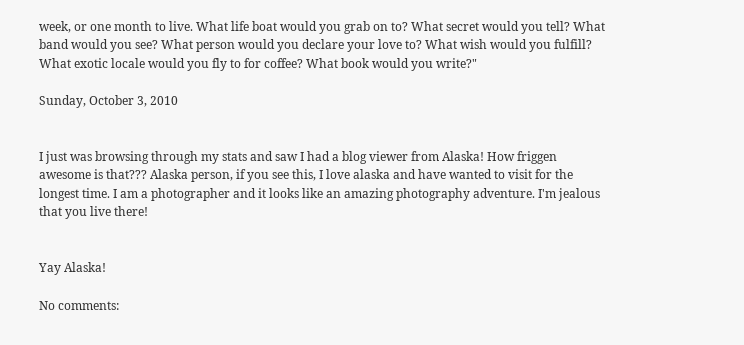week, or one month to live. What life boat would you grab on to? What secret would you tell? What band would you see? What person would you declare your love to? What wish would you fulfill? What exotic locale would you fly to for coffee? What book would you write?"

Sunday, October 3, 2010


I just was browsing through my stats and saw I had a blog viewer from Alaska! How friggen awesome is that??? Alaska person, if you see this, I love alaska and have wanted to visit for the longest time. I am a photographer and it looks like an amazing photography adventure. I'm jealous that you live there!


Yay Alaska!

No comments: